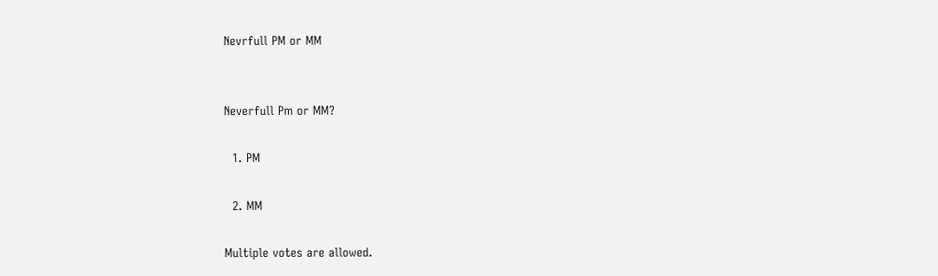Nevrfull PM or MM


Neverfull Pm or MM?

  1. PM

  2. MM

Multiple votes are allowed.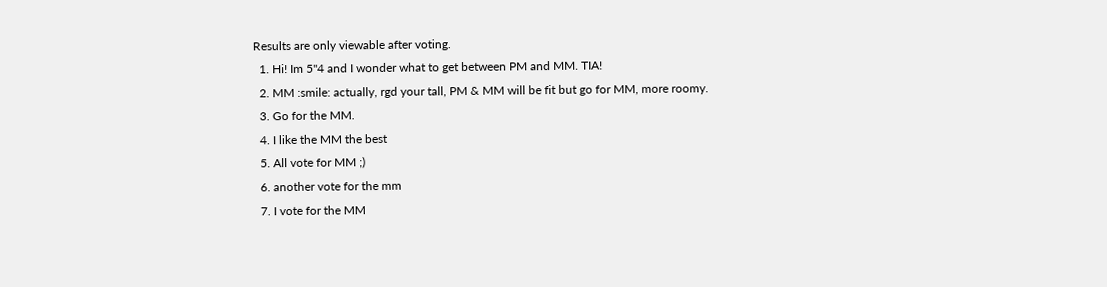Results are only viewable after voting.
  1. Hi! Im 5"4 and I wonder what to get between PM and MM. TIA!
  2. MM :smile: actually, rgd your tall, PM & MM will be fit but go for MM, more roomy.
  3. Go for the MM.
  4. I like the MM the best
  5. All vote for MM ;)
  6. another vote for the mm
  7. I vote for the MM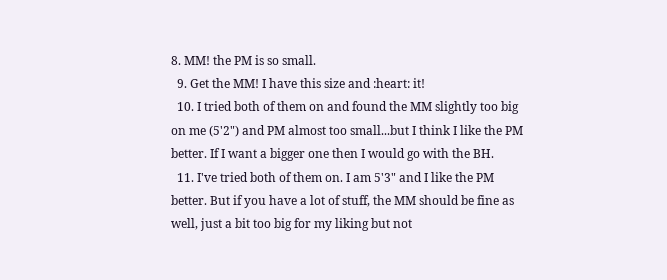8. MM! the PM is so small.
  9. Get the MM! I have this size and :heart: it!
  10. I tried both of them on and found the MM slightly too big on me (5'2") and PM almost too small...but I think I like the PM better. If I want a bigger one then I would go with the BH.
  11. I've tried both of them on. I am 5'3" and I like the PM better. But if you have a lot of stuff, the MM should be fine as well, just a bit too big for my liking but not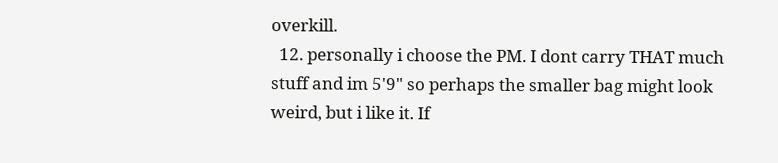overkill.
  12. personally i choose the PM. I dont carry THAT much stuff and im 5'9" so perhaps the smaller bag might look weird, but i like it. If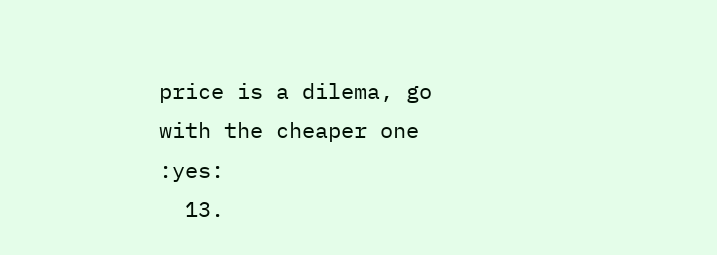price is a dilema, go with the cheaper one :yes:
  13.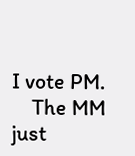I vote PM.
    The MM just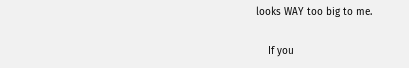looks WAY too big to me.

    If you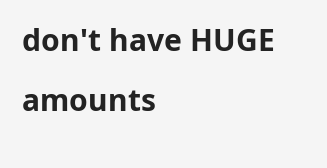don't have HUGE amounts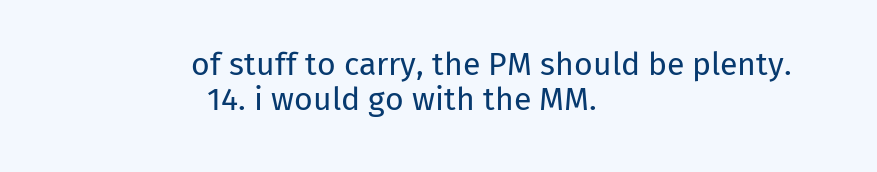of stuff to carry, the PM should be plenty.
  14. i would go with the MM.